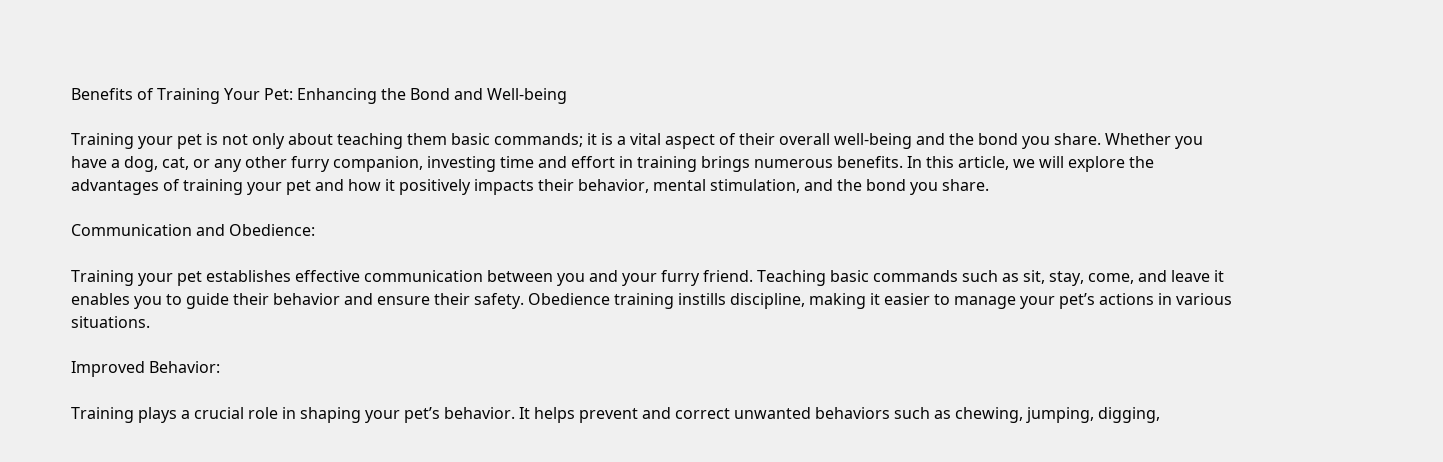Benefits of Training Your Pet: Enhancing the Bond and Well-being

Training your pet is not only about teaching them basic commands; it is a vital aspect of their overall well-being and the bond you share. Whether you have a dog, cat, or any other furry companion, investing time and effort in training brings numerous benefits. In this article, we will explore the advantages of training your pet and how it positively impacts their behavior, mental stimulation, and the bond you share.

Communication and Obedience:

Training your pet establishes effective communication between you and your furry friend. Teaching basic commands such as sit, stay, come, and leave it enables you to guide their behavior and ensure their safety. Obedience training instills discipline, making it easier to manage your pet’s actions in various situations.

Improved Behavior:

Training plays a crucial role in shaping your pet’s behavior. It helps prevent and correct unwanted behaviors such as chewing, jumping, digging,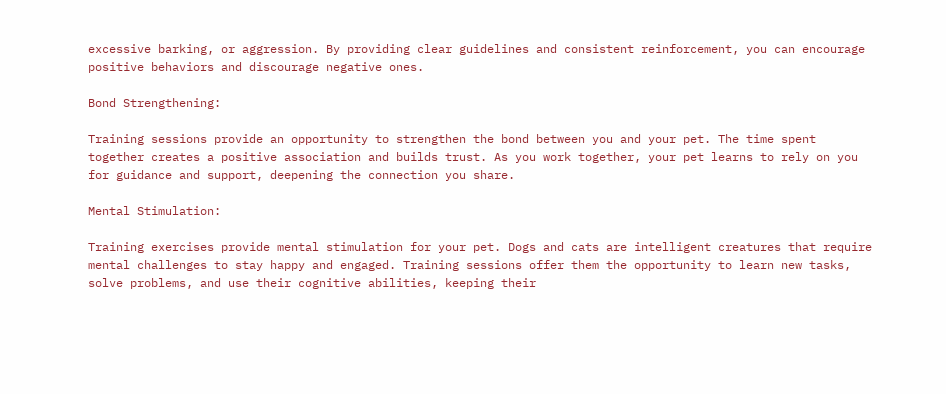excessive barking, or aggression. By providing clear guidelines and consistent reinforcement, you can encourage positive behaviors and discourage negative ones.

Bond Strengthening:

Training sessions provide an opportunity to strengthen the bond between you and your pet. The time spent together creates a positive association and builds trust. As you work together, your pet learns to rely on you for guidance and support, deepening the connection you share.

Mental Stimulation:

Training exercises provide mental stimulation for your pet. Dogs and cats are intelligent creatures that require mental challenges to stay happy and engaged. Training sessions offer them the opportunity to learn new tasks, solve problems, and use their cognitive abilities, keeping their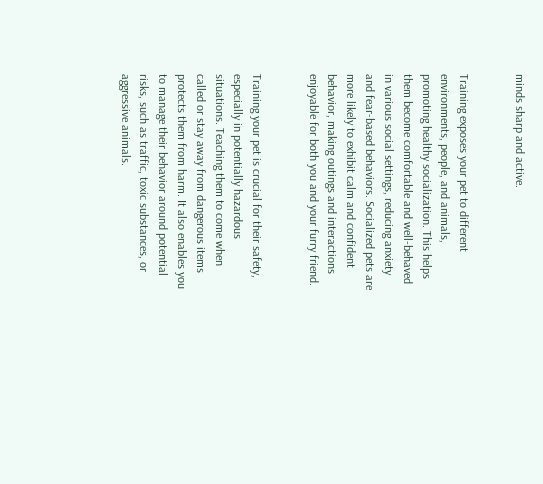minds sharp and active.


Training exposes your pet to different environments, people, and animals, promoting healthy socialization. This helps them become comfortable and well-behaved in various social settings, reducing anxiety and fear-based behaviors. Socialized pets are more likely to exhibit calm and confident behavior, making outings and interactions enjoyable for both you and your furry friend.


Training your pet is crucial for their safety, especially in potentially hazardous situations. Teaching them to come when called or stay away from dangerous items protects them from harm. It also enables you to manage their behavior around potential risks, such as traffic, toxic substances, or aggressive animals.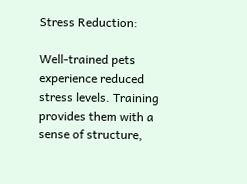Stress Reduction:

Well-trained pets experience reduced stress levels. Training provides them with a sense of structure,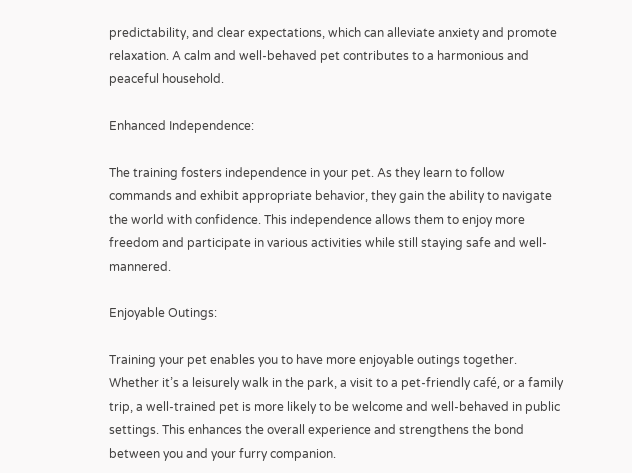predictability, and clear expectations, which can alleviate anxiety and promote relaxation. A calm and well-behaved pet contributes to a harmonious and peaceful household.

Enhanced Independence:

The training fosters independence in your pet. As they learn to follow commands and exhibit appropriate behavior, they gain the ability to navigate the world with confidence. This independence allows them to enjoy more freedom and participate in various activities while still staying safe and well-mannered.

Enjoyable Outings:

Training your pet enables you to have more enjoyable outings together. Whether it’s a leisurely walk in the park, a visit to a pet-friendly café, or a family trip, a well-trained pet is more likely to be welcome and well-behaved in public settings. This enhances the overall experience and strengthens the bond between you and your furry companion.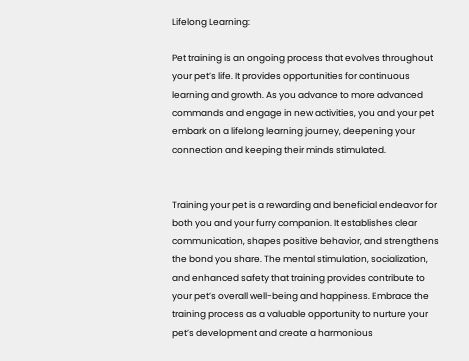Lifelong Learning:

Pet training is an ongoing process that evolves throughout your pet’s life. It provides opportunities for continuous learning and growth. As you advance to more advanced commands and engage in new activities, you and your pet embark on a lifelong learning journey, deepening your connection and keeping their minds stimulated.


Training your pet is a rewarding and beneficial endeavor for both you and your furry companion. It establishes clear communication, shapes positive behavior, and strengthens the bond you share. The mental stimulation, socialization, and enhanced safety that training provides contribute to your pet’s overall well-being and happiness. Embrace the training process as a valuable opportunity to nurture your pet’s development and create a harmonious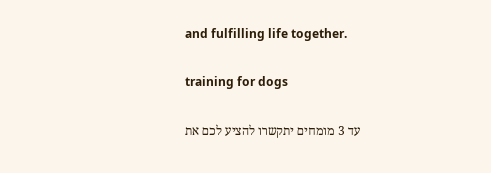and fulfilling life together.

training for dogs

עד 3 מומחים יתקשרו להציע לכם את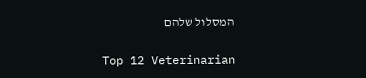המסלול שלהם

Top 12 Veterinarian